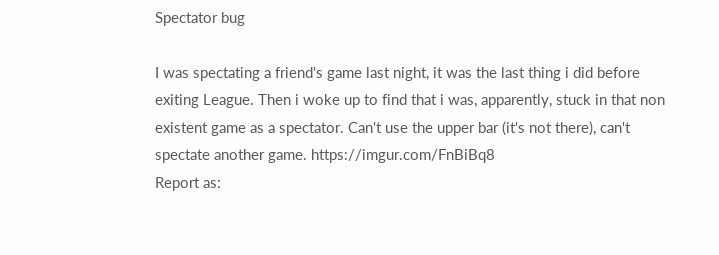Spectator bug

I was spectating a friend's game last night, it was the last thing i did before exiting League. Then i woke up to find that i was, apparently, stuck in that non existent game as a spectator. Can't use the upper bar (it's not there), can't spectate another game. https://imgur.com/FnBiBq8
Report as: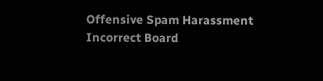Offensive Spam Harassment Incorrect Board